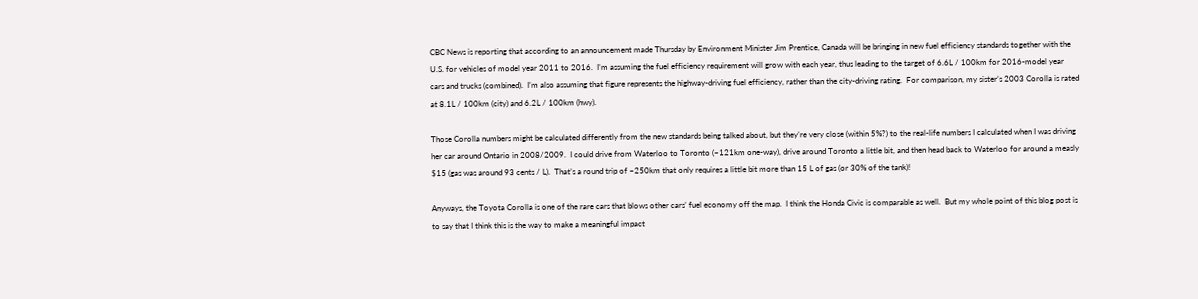CBC News is reporting that according to an announcement made Thursday by Environment Minister Jim Prentice, Canada will be bringing in new fuel efficiency standards together with the U.S. for vehicles of model year 2011 to 2016.  I’m assuming the fuel efficiency requirement will grow with each year, thus leading to the target of 6.6L / 100km for 2016-model year cars and trucks (combined).  I’m also assuming that figure represents the highway-driving fuel efficiency, rather than the city-driving rating.  For comparison, my sister’s 2003 Corolla is rated at 8.1L / 100km (city) and 6.2L / 100km (hwy).

Those Corolla numbers might be calculated differently from the new standards being talked about, but they’re very close (within 5%?) to the real-life numbers I calculated when I was driving her car around Ontario in 2008/2009.  I could drive from Waterloo to Toronto (~121km one-way), drive around Toronto a little bit, and then head back to Waterloo for around a measly $15 (gas was around 93 cents / L).  That’s a round trip of ~250km that only requires a little bit more than 15 L of gas (or 30% of the tank)!

Anyways, the Toyota Corolla is one of the rare cars that blows other cars’ fuel economy off the map.  I think the Honda Civic is comparable as well.  But my whole point of this blog post is to say that I think this is the way to make a meaningful impact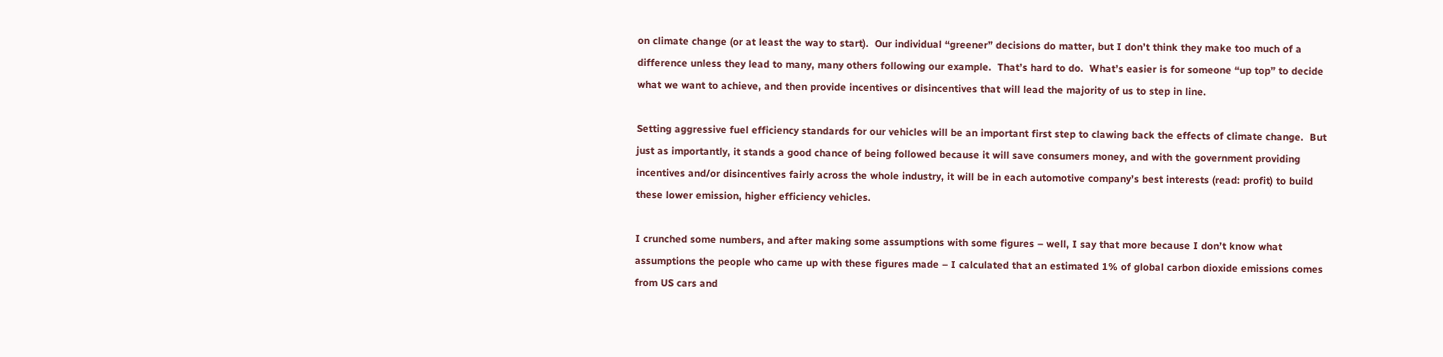on climate change (or at least the way to start).  Our individual “greener” decisions do matter, but I don’t think they make too much of a difference unless they lead to many, many others following our example.  That’s hard to do.  What’s easier is for someone “up top” to decide what we want to achieve, and then provide incentives or disincentives that will lead the majority of us to step in line.

Setting aggressive fuel efficiency standards for our vehicles will be an important first step to clawing back the effects of climate change.  But just as importantly, it stands a good chance of being followed because it will save consumers money, and with the government providing incentives and/or disincentives fairly across the whole industry, it will be in each automotive company’s best interests (read: profit) to build these lower emission, higher efficiency vehicles.

I crunched some numbers, and after making some assumptions with some figures – well, I say that more because I don’t know what assumptions the people who came up with these figures made – I calculated that an estimated 1% of global carbon dioxide emissions comes from US cars and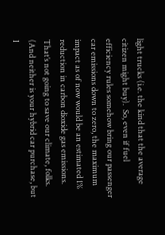light trucks (i.e. the kind that the average citizen might buy).  So, even if fuel efficiency rules somehow bring our passenger car emissions down to zero, the maximum impact as of now would be an estimated 1% reduction in carbon dioxide gas emissions.  That’s not going to save our climate, folks.  (And neither is your hybrid car purchase, but I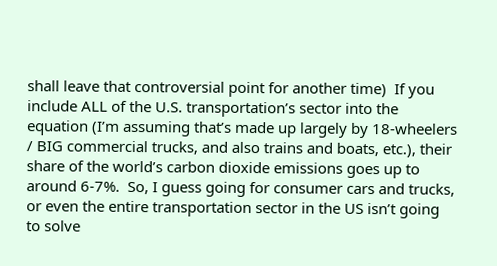shall leave that controversial point for another time)  If you include ALL of the U.S. transportation’s sector into the equation (I’m assuming that’s made up largely by 18-wheelers / BIG commercial trucks, and also trains and boats, etc.), their share of the world’s carbon dioxide emissions goes up to around 6-7%.  So, I guess going for consumer cars and trucks, or even the entire transportation sector in the US isn’t going to solve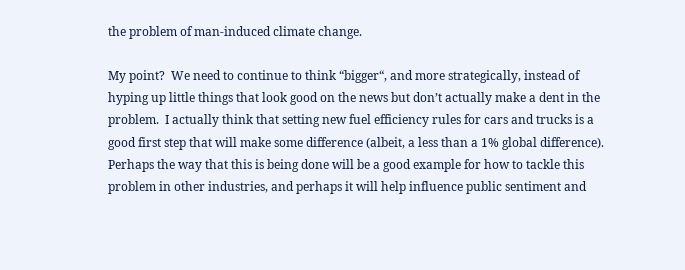the problem of man-induced climate change.

My point?  We need to continue to think “bigger“, and more strategically, instead of hyping up little things that look good on the news but don’t actually make a dent in the problem.  I actually think that setting new fuel efficiency rules for cars and trucks is a good first step that will make some difference (albeit, a less than a 1% global difference).  Perhaps the way that this is being done will be a good example for how to tackle this problem in other industries, and perhaps it will help influence public sentiment and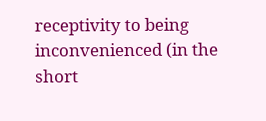receptivity to being inconvenienced (in the short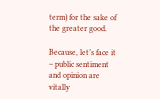term) for the sake of the greater good.

Because, let’s face it – public sentiment and opinion are vitally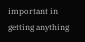important in getting anything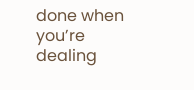done when you’re dealing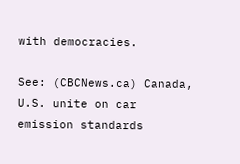with democracies.

See: (CBCNews.ca) Canada, U.S. unite on car emission standards